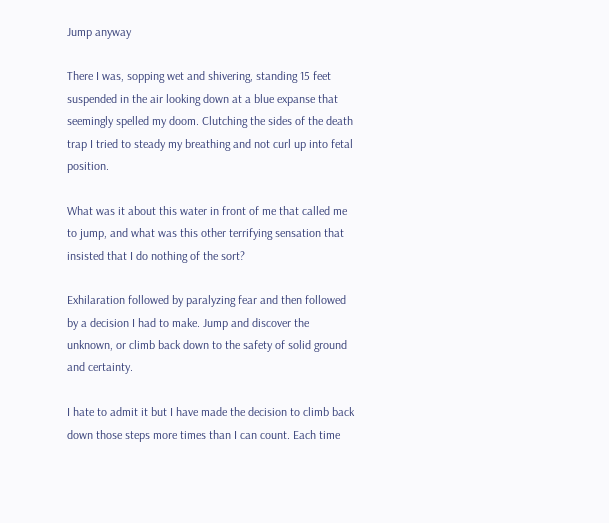Jump anyway

There I was, sopping wet and shivering, standing 15 feet suspended in the air looking down at a blue expanse that seemingly spelled my doom. Clutching the sides of the death trap I tried to steady my breathing and not curl up into fetal position.

What was it about this water in front of me that called me to jump, and what was this other terrifying sensation that insisted that I do nothing of the sort?

Exhilaration followed by paralyzing fear and then followed by a decision I had to make. Jump and discover the unknown, or climb back down to the safety of solid ground and certainty.

I hate to admit it but I have made the decision to climb back down those steps more times than I can count. Each time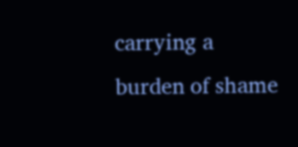carrying a burden of shame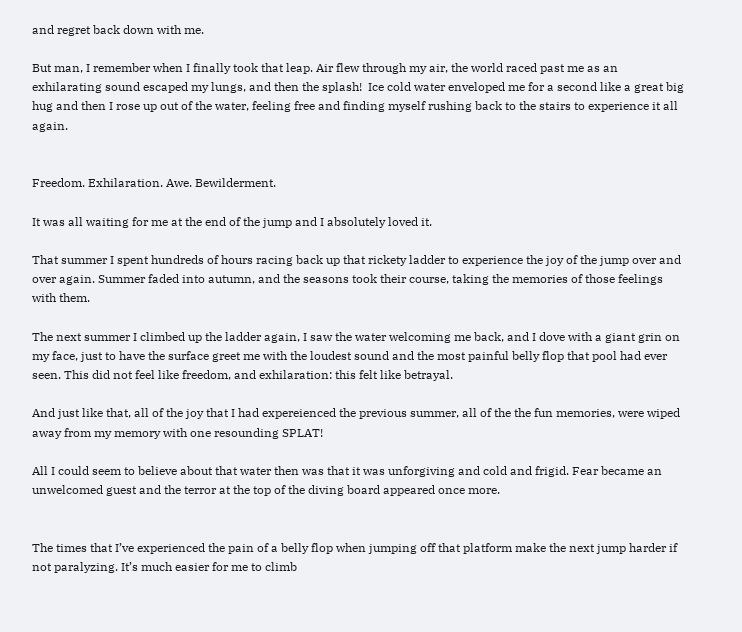and regret back down with me.

But man, I remember when I finally took that leap. Air flew through my air, the world raced past me as an  exhilarating sound escaped my lungs, and then the splash!  Ice cold water enveloped me for a second like a great big hug and then I rose up out of the water, feeling free and finding myself rushing back to the stairs to experience it all again.


Freedom. Exhilaration. Awe. Bewilderment.

It was all waiting for me at the end of the jump and I absolutely loved it.

That summer I spent hundreds of hours racing back up that rickety ladder to experience the joy of the jump over and over again. Summer faded into autumn, and the seasons took their course, taking the memories of those feelings with them.

The next summer I climbed up the ladder again, I saw the water welcoming me back, and I dove with a giant grin on my face, just to have the surface greet me with the loudest sound and the most painful belly flop that pool had ever seen. This did not feel like freedom, and exhilaration: this felt like betrayal.

And just like that, all of the joy that I had expereienced the previous summer, all of the the fun memories, were wiped away from my memory with one resounding SPLAT!

All I could seem to believe about that water then was that it was unforgiving and cold and frigid. Fear became an unwelcomed guest and the terror at the top of the diving board appeared once more.


The times that I’ve experienced the pain of a belly flop when jumping off that platform make the next jump harder if not paralyzing. It’s much easier for me to climb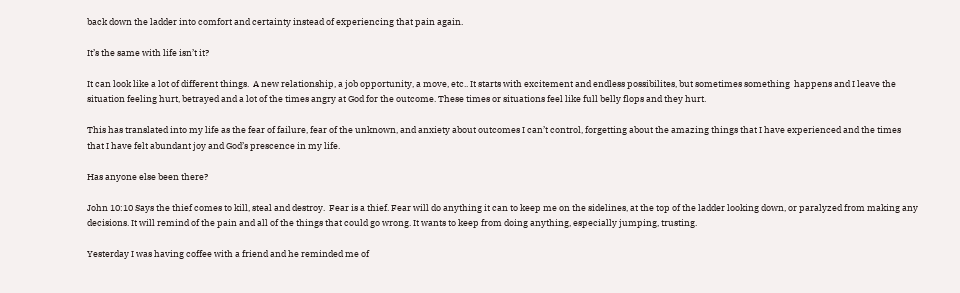back down the ladder into comfort and certainty instead of experiencing that pain again.

It’s the same with life isn’t it?

It can look like a lot of different things.  A new relationship, a job opportunity, a move, etc.. It starts with excitement and endless possibilites, but sometimes something  happens and I leave the situation feeling hurt, betrayed and a lot of the times angry at God for the outcome. These times or situations feel like full belly flops and they hurt.

This has translated into my life as the fear of failure, fear of the unknown, and anxiety about outcomes I can’t control, forgetting about the amazing things that I have experienced and the times that I have felt abundant joy and God’s prescence in my life.

Has anyone else been there?

John 10:10 Says the thief comes to kill, steal and destroy.  Fear is a thief. Fear will do anything it can to keep me on the sidelines, at the top of the ladder looking down, or paralyzed from making any decisions. It will remind of the pain and all of the things that could go wrong. It wants to keep from doing anything, especially jumping, trusting.

Yesterday I was having coffee with a friend and he reminded me of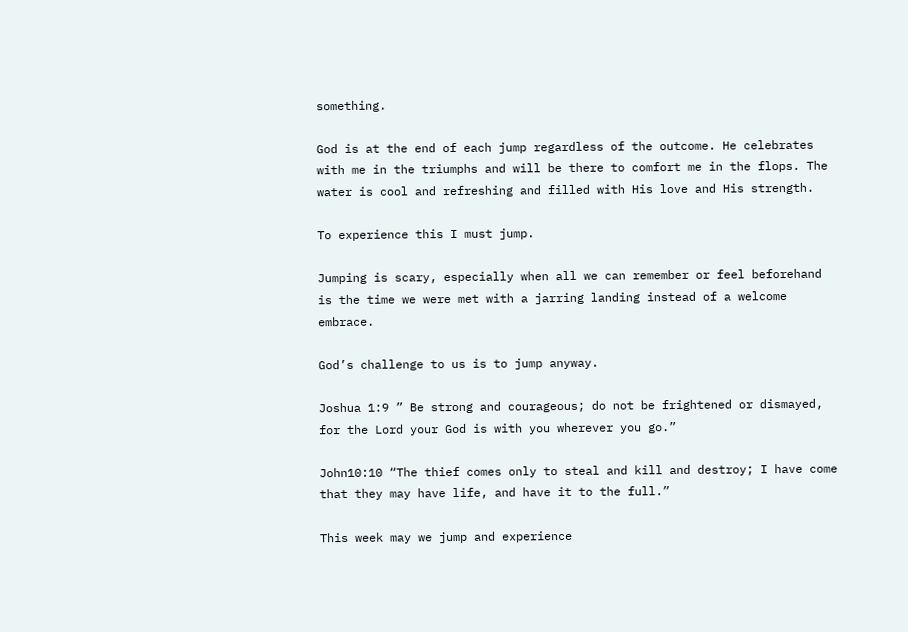something.

God is at the end of each jump regardless of the outcome. He celebrates with me in the triumphs and will be there to comfort me in the flops. The water is cool and refreshing and filled with His love and His strength.

To experience this I must jump.

Jumping is scary, especially when all we can remember or feel beforehand is the time we were met with a jarring landing instead of a welcome embrace.

God’s challenge to us is to jump anyway.

Joshua 1:9 ” Be strong and courageous; do not be frightened or dismayed, for the Lord your God is with you wherever you go.”

John10:10 “The thief comes only to steal and kill and destroy; I have come that they may have life, and have it to the full.”

This week may we jump and experience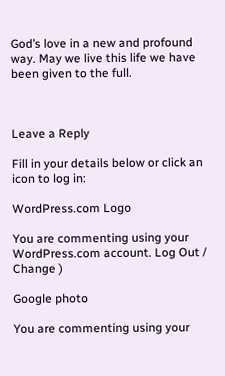God’s love in a new and profound way. May we live this life we have been given to the full.



Leave a Reply

Fill in your details below or click an icon to log in:

WordPress.com Logo

You are commenting using your WordPress.com account. Log Out /  Change )

Google photo

You are commenting using your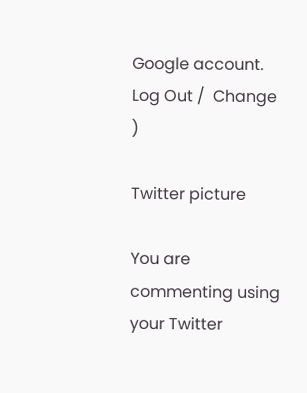Google account. Log Out /  Change )

Twitter picture

You are commenting using your Twitter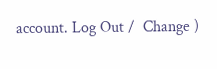account. Log Out /  Change )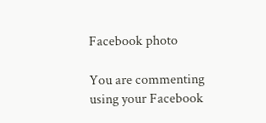Facebook photo

You are commenting using your Facebook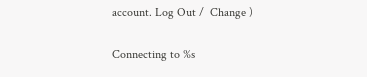account. Log Out /  Change )

Connecting to %s